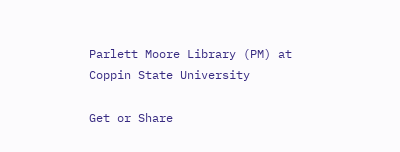Parlett Moore Library (PM) at Coppin State University

Get or Share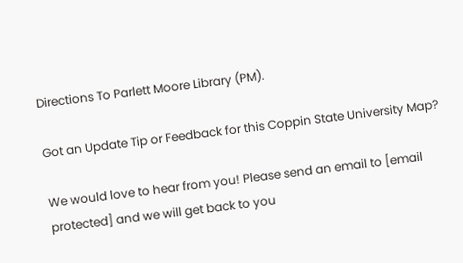Directions To Parlett Moore Library (PM).

Got an Update Tip or Feedback for this Coppin State University Map?

We would love to hear from you! Please send an email to [email protected] and we will get back to you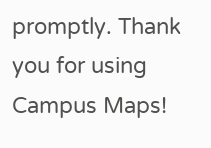promptly. Thank you for using Campus Maps!